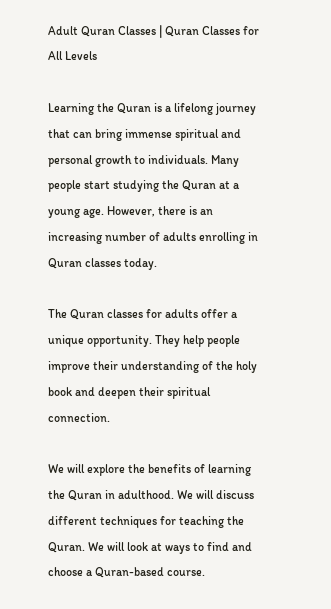Adult Quran Classes | Quran Classes for All Levels

Learning the Quran is a lifelong journey that can bring immense spiritual and personal growth to individuals. Many people start studying the Quran at a young age. However, there is an increasing number of adults enrolling in Quran classes today.

The Quran classes for adults offer a unique opportunity. They help people improve their understanding of the holy book and deepen their spiritual connection.

We will explore the benefits of learning the Quran in adulthood. We will discuss different techniques for teaching the Quran. We will look at ways to find and choose a Quran-based course.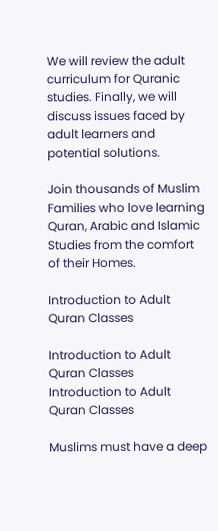We will review the adult curriculum for Quranic studies. Finally, we will discuss issues faced by adult learners and potential solutions.

Join thousands of Muslim Families who love learning Quran, Arabic and Islamic Studies from the comfort of their Homes.

Introduction to Adult Quran Classes

Introduction to Adult Quran Classes
Introduction to Adult Quran Classes

Muslims must have a deep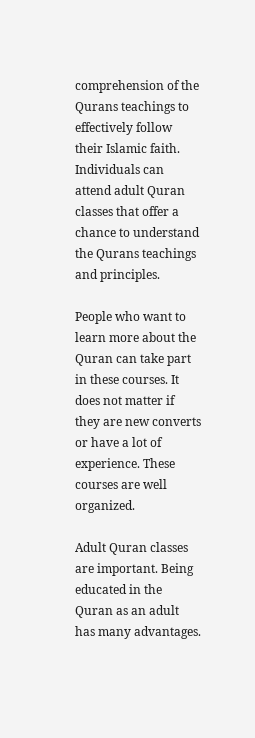comprehension of the Qurans teachings to effectively follow their Islamic faith. Individuals can attend adult Quran classes that offer a chance to understand the Qurans teachings and principles.

People who want to learn more about the Quran can take part in these courses. It does not matter if they are new converts or have a lot of experience. These courses are well organized.

Adult Quran classes are important. Being educated in the Quran as an adult has many advantages.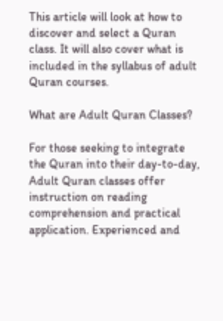This article will look at how to discover and select a Quran class. It will also cover what is included in the syllabus of adult Quran courses.

What are Adult Quran Classes?

For those seeking to integrate the Quran into their day-to-day, Adult Quran classes offer instruction on reading comprehension and practical application. Experienced and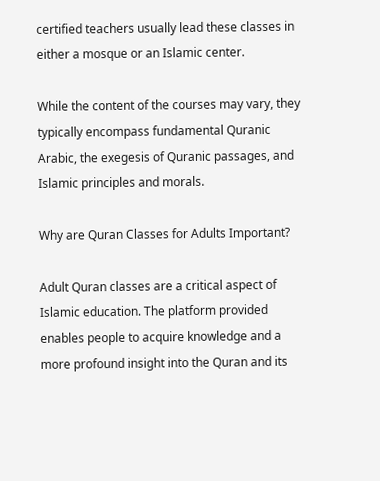certified teachers usually lead these classes in either a mosque or an Islamic center.

While the content of the courses may vary, they typically encompass fundamental Quranic Arabic, the exegesis of Quranic passages, and Islamic principles and morals.

Why are Quran Classes for Adults Important?

Adult Quran classes are a critical aspect of Islamic education. The platform provided enables people to acquire knowledge and a more profound insight into the Quran and its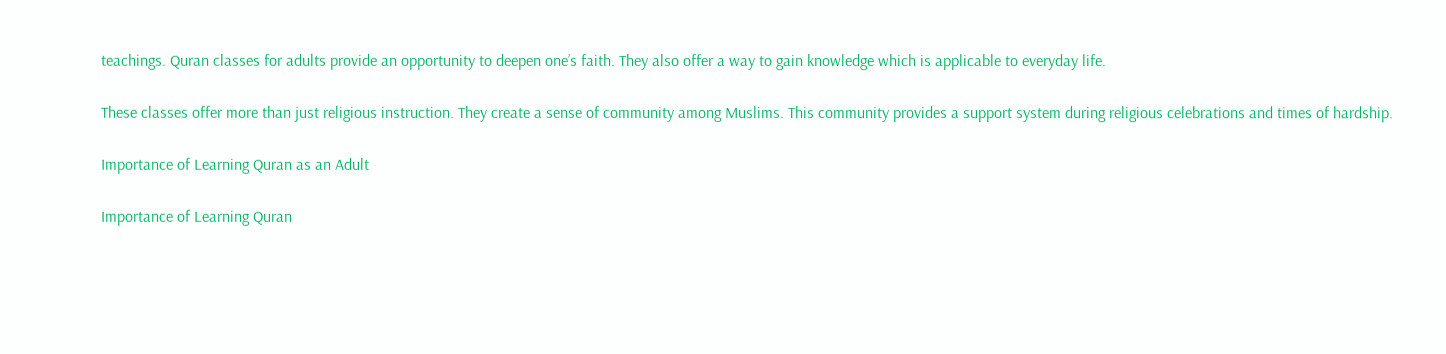teachings. Quran classes for adults provide an opportunity to deepen one’s faith. They also offer a way to gain knowledge which is applicable to everyday life.

These classes offer more than just religious instruction. They create a sense of community among Muslims. This community provides a support system during religious celebrations and times of hardship.

Importance of Learning Quran as an Adult

Importance of Learning Quran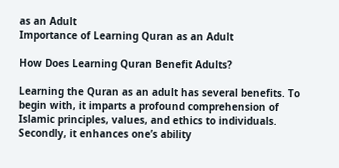as an Adult
Importance of Learning Quran as an Adult

How Does Learning Quran Benefit Adults?

Learning the Quran as an adult has several benefits. To begin with, it imparts a profound comprehension of Islamic principles, values, and ethics to individuals. Secondly, it enhances one’s ability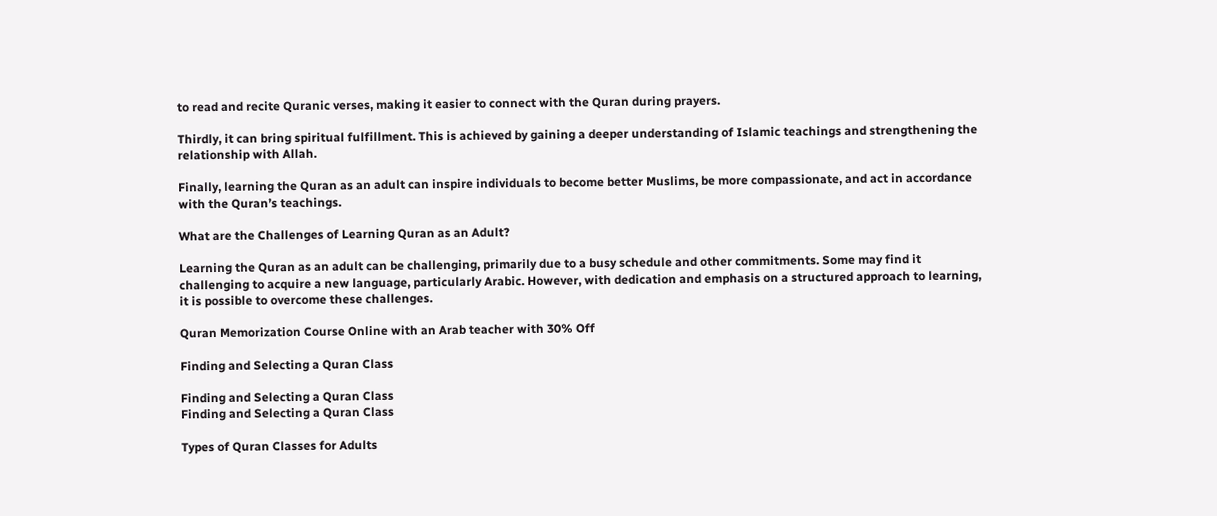to read and recite Quranic verses, making it easier to connect with the Quran during prayers.

Thirdly, it can bring spiritual fulfillment. This is achieved by gaining a deeper understanding of Islamic teachings and strengthening the relationship with Allah.

Finally, learning the Quran as an adult can inspire individuals to become better Muslims, be more compassionate, and act in accordance with the Quran’s teachings.

What are the Challenges of Learning Quran as an Adult?

Learning the Quran as an adult can be challenging, primarily due to a busy schedule and other commitments. Some may find it challenging to acquire a new language, particularly Arabic. However, with dedication and emphasis on a structured approach to learning, it is possible to overcome these challenges.

Quran Memorization Course Online with an Arab teacher with 30% Off

Finding and Selecting a Quran Class

Finding and Selecting a Quran Class
Finding and Selecting a Quran Class

Types of Quran Classes for Adults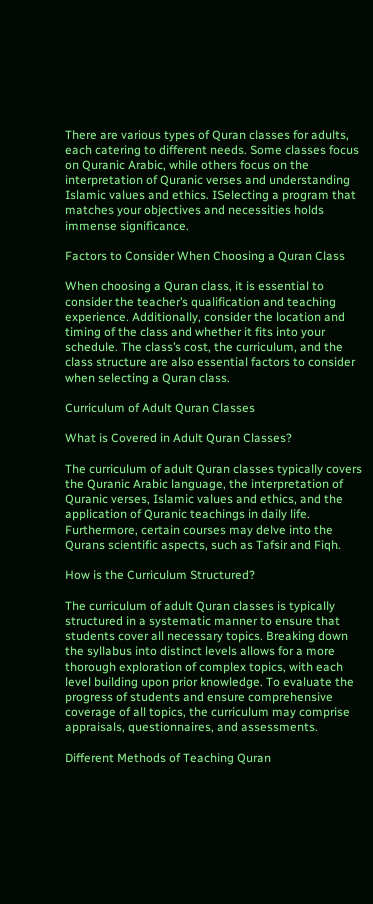There are various types of Quran classes for adults, each catering to different needs. Some classes focus on Quranic Arabic, while others focus on the interpretation of Quranic verses and understanding Islamic values and ethics. ISelecting a program that matches your objectives and necessities holds immense significance.

Factors to Consider When Choosing a Quran Class

When choosing a Quran class, it is essential to consider the teacher’s qualification and teaching experience. Additionally, consider the location and timing of the class and whether it fits into your schedule. The class’s cost, the curriculum, and the class structure are also essential factors to consider when selecting a Quran class.

Curriculum of Adult Quran Classes

What is Covered in Adult Quran Classes?

The curriculum of adult Quran classes typically covers the Quranic Arabic language, the interpretation of Quranic verses, Islamic values and ethics, and the application of Quranic teachings in daily life. Furthermore, certain courses may delve into the Qurans scientific aspects, such as Tafsir and Fiqh.

How is the Curriculum Structured?

The curriculum of adult Quran classes is typically structured in a systematic manner to ensure that students cover all necessary topics. Breaking down the syllabus into distinct levels allows for a more thorough exploration of complex topics, with each level building upon prior knowledge. To evaluate the progress of students and ensure comprehensive coverage of all topics, the curriculum may comprise appraisals, questionnaires, and assessments.

Different Methods of Teaching Quran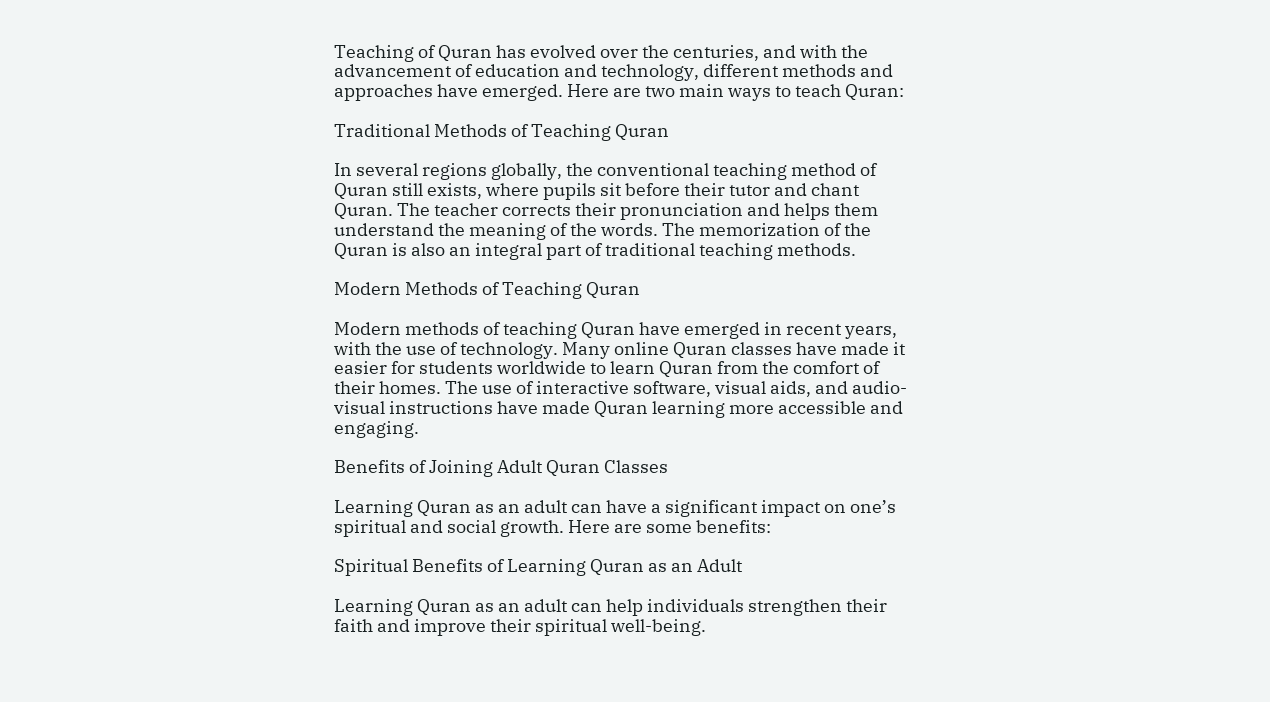Teaching of Quran has evolved over the centuries, and with the advancement of education and technology, different methods and approaches have emerged. Here are two main ways to teach Quran:

Traditional Methods of Teaching Quran

In several regions globally, the conventional teaching method of Quran still exists, where pupils sit before their tutor and chant Quran. The teacher corrects their pronunciation and helps them understand the meaning of the words. The memorization of the Quran is also an integral part of traditional teaching methods.

Modern Methods of Teaching Quran

Modern methods of teaching Quran have emerged in recent years, with the use of technology. Many online Quran classes have made it easier for students worldwide to learn Quran from the comfort of their homes. The use of interactive software, visual aids, and audio-visual instructions have made Quran learning more accessible and engaging.

Benefits of Joining Adult Quran Classes

Learning Quran as an adult can have a significant impact on one’s spiritual and social growth. Here are some benefits:

Spiritual Benefits of Learning Quran as an Adult

Learning Quran as an adult can help individuals strengthen their faith and improve their spiritual well-being.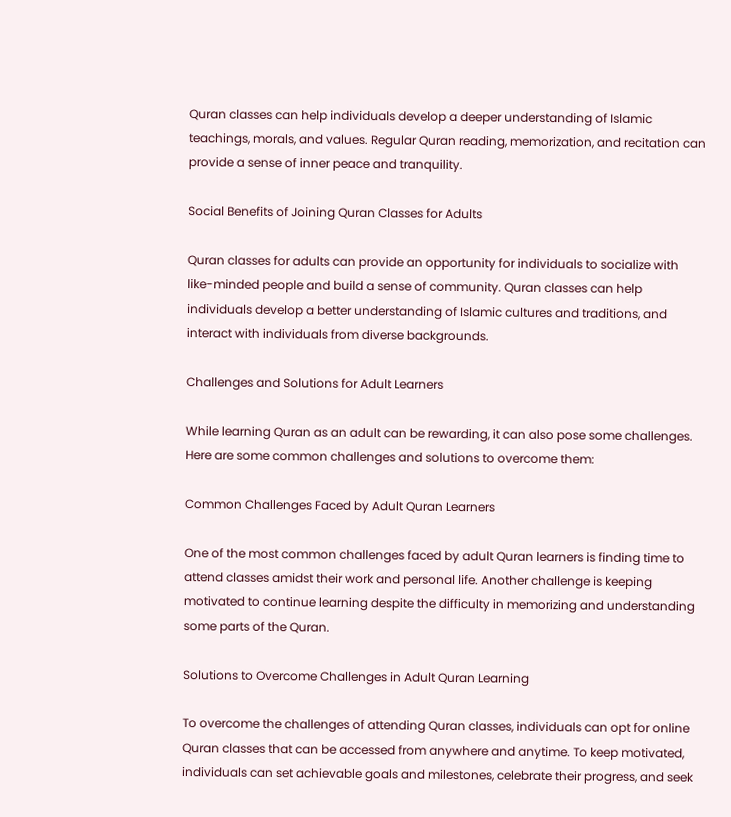Quran classes can help individuals develop a deeper understanding of Islamic teachings, morals, and values. Regular Quran reading, memorization, and recitation can provide a sense of inner peace and tranquility.

Social Benefits of Joining Quran Classes for Adults

Quran classes for adults can provide an opportunity for individuals to socialize with like-minded people and build a sense of community. Quran classes can help individuals develop a better understanding of Islamic cultures and traditions, and interact with individuals from diverse backgrounds.

Challenges and Solutions for Adult Learners

While learning Quran as an adult can be rewarding, it can also pose some challenges. Here are some common challenges and solutions to overcome them:

Common Challenges Faced by Adult Quran Learners

One of the most common challenges faced by adult Quran learners is finding time to attend classes amidst their work and personal life. Another challenge is keeping motivated to continue learning despite the difficulty in memorizing and understanding some parts of the Quran.

Solutions to Overcome Challenges in Adult Quran Learning

To overcome the challenges of attending Quran classes, individuals can opt for online Quran classes that can be accessed from anywhere and anytime. To keep motivated, individuals can set achievable goals and milestones, celebrate their progress, and seek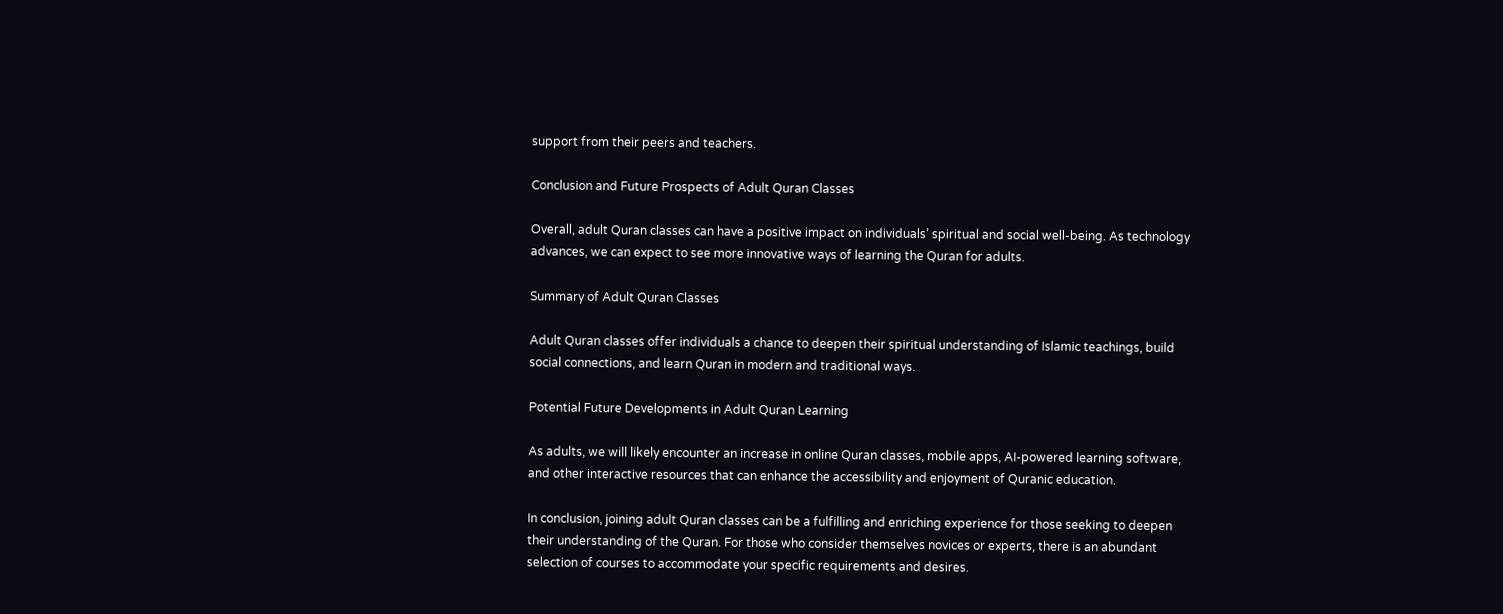support from their peers and teachers.

Conclusion and Future Prospects of Adult Quran Classes

Overall, adult Quran classes can have a positive impact on individuals’ spiritual and social well-being. As technology advances, we can expect to see more innovative ways of learning the Quran for adults.

Summary of Adult Quran Classes

Adult Quran classes offer individuals a chance to deepen their spiritual understanding of Islamic teachings, build social connections, and learn Quran in modern and traditional ways.

Potential Future Developments in Adult Quran Learning

As adults, we will likely encounter an increase in online Quran classes, mobile apps, AI-powered learning software, and other interactive resources that can enhance the accessibility and enjoyment of Quranic education.

In conclusion, joining adult Quran classes can be a fulfilling and enriching experience for those seeking to deepen their understanding of the Quran. For those who consider themselves novices or experts, there is an abundant selection of courses to accommodate your specific requirements and desires.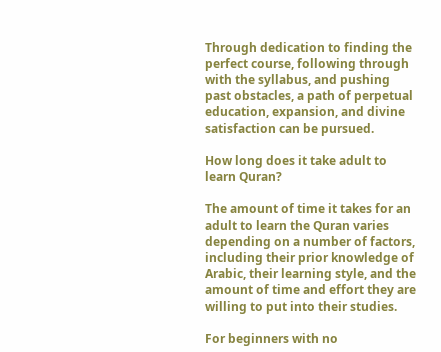Through dedication to finding the perfect course, following through with the syllabus, and pushing past obstacles, a path of perpetual education, expansion, and divine satisfaction can be pursued.

How long does it take adult to learn Quran?

The amount of time it takes for an adult to learn the Quran varies depending on a number of factors, including their prior knowledge of Arabic, their learning style, and the amount of time and effort they are willing to put into their studies.

For beginners with no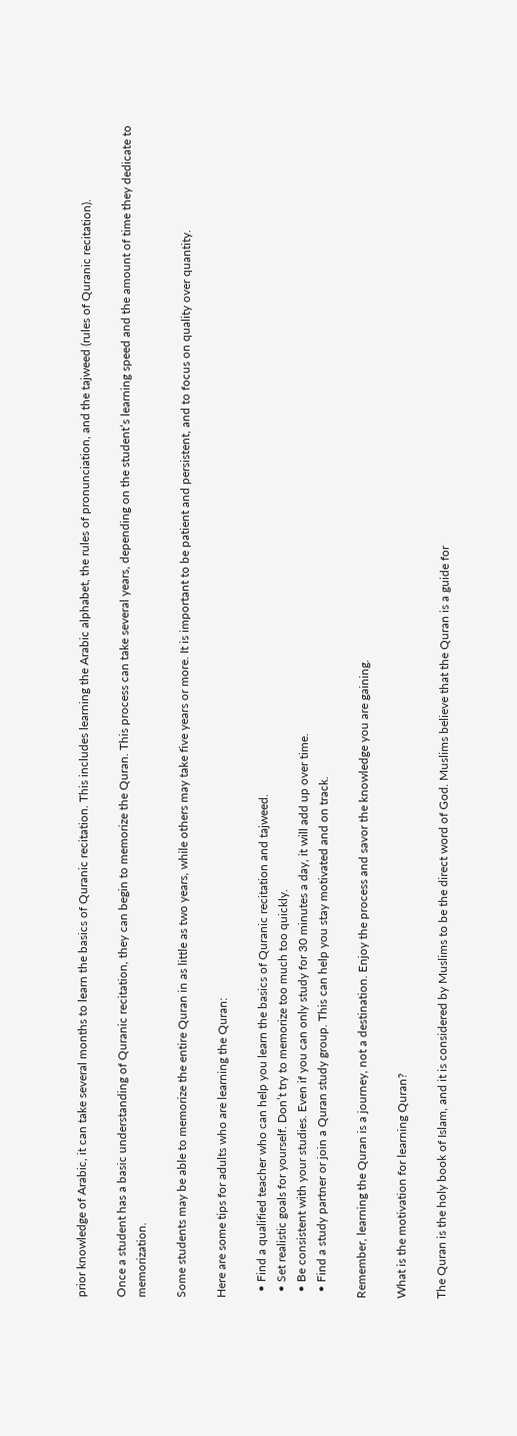prior knowledge of Arabic, it can take several months to learn the basics of Quranic recitation. This includes learning the Arabic alphabet, the rules of pronunciation, and the tajweed (rules of Quranic recitation).

Once a student has a basic understanding of Quranic recitation, they can begin to memorize the Quran. This process can take several years, depending on the student’s learning speed and the amount of time they dedicate to memorization.

Some students may be able to memorize the entire Quran in as little as two years, while others may take five years or more. It is important to be patient and persistent, and to focus on quality over quantity.

Here are some tips for adults who are learning the Quran:

  • Find a qualified teacher who can help you learn the basics of Quranic recitation and tajweed.
  • Set realistic goals for yourself. Don’t try to memorize too much too quickly.
  • Be consistent with your studies. Even if you can only study for 30 minutes a day, it will add up over time.
  • Find a study partner or join a Quran study group. This can help you stay motivated and on track.

Remember, learning the Quran is a journey, not a destination. Enjoy the process and savor the knowledge you are gaining.

What is the motivation for learning Quran?

The Quran is the holy book of Islam, and it is considered by Muslims to be the direct word of God. Muslims believe that the Quran is a guide for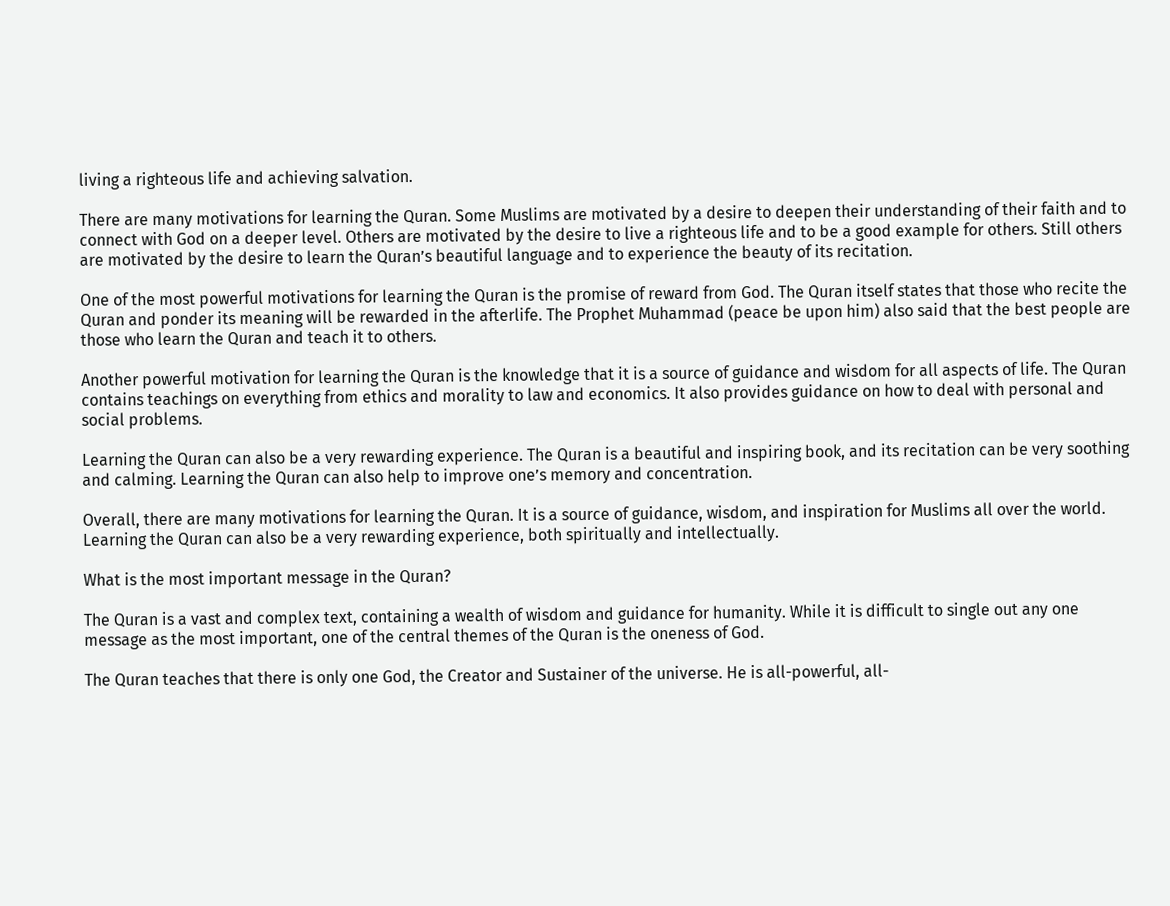living a righteous life and achieving salvation.

There are many motivations for learning the Quran. Some Muslims are motivated by a desire to deepen their understanding of their faith and to connect with God on a deeper level. Others are motivated by the desire to live a righteous life and to be a good example for others. Still others are motivated by the desire to learn the Quran’s beautiful language and to experience the beauty of its recitation.

One of the most powerful motivations for learning the Quran is the promise of reward from God. The Quran itself states that those who recite the Quran and ponder its meaning will be rewarded in the afterlife. The Prophet Muhammad (peace be upon him) also said that the best people are those who learn the Quran and teach it to others.

Another powerful motivation for learning the Quran is the knowledge that it is a source of guidance and wisdom for all aspects of life. The Quran contains teachings on everything from ethics and morality to law and economics. It also provides guidance on how to deal with personal and social problems.

Learning the Quran can also be a very rewarding experience. The Quran is a beautiful and inspiring book, and its recitation can be very soothing and calming. Learning the Quran can also help to improve one’s memory and concentration.

Overall, there are many motivations for learning the Quran. It is a source of guidance, wisdom, and inspiration for Muslims all over the world. Learning the Quran can also be a very rewarding experience, both spiritually and intellectually.

What is the most important message in the Quran?

The Quran is a vast and complex text, containing a wealth of wisdom and guidance for humanity. While it is difficult to single out any one message as the most important, one of the central themes of the Quran is the oneness of God.

The Quran teaches that there is only one God, the Creator and Sustainer of the universe. He is all-powerful, all-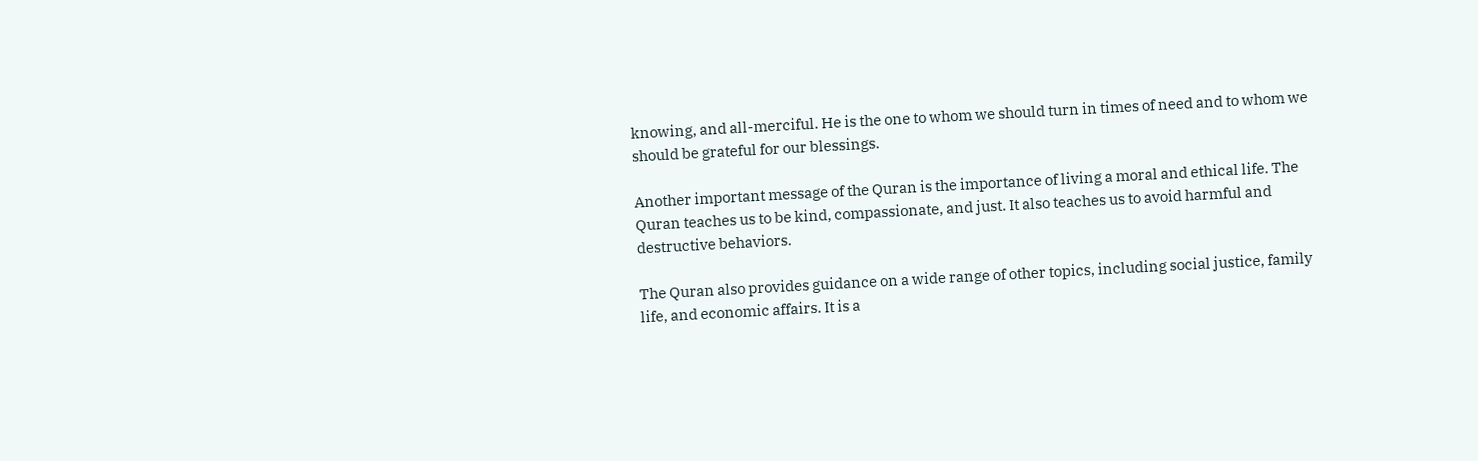knowing, and all-merciful. He is the one to whom we should turn in times of need and to whom we should be grateful for our blessings.

Another important message of the Quran is the importance of living a moral and ethical life. The Quran teaches us to be kind, compassionate, and just. It also teaches us to avoid harmful and destructive behaviors.

The Quran also provides guidance on a wide range of other topics, including social justice, family life, and economic affairs. It is a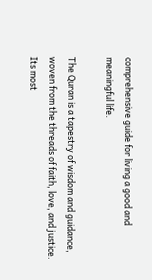comprehensive guide for living a good and meaningful life.

The Quran is a tapestry of wisdom and guidance, woven from the threads of faith, love, and justice. Its most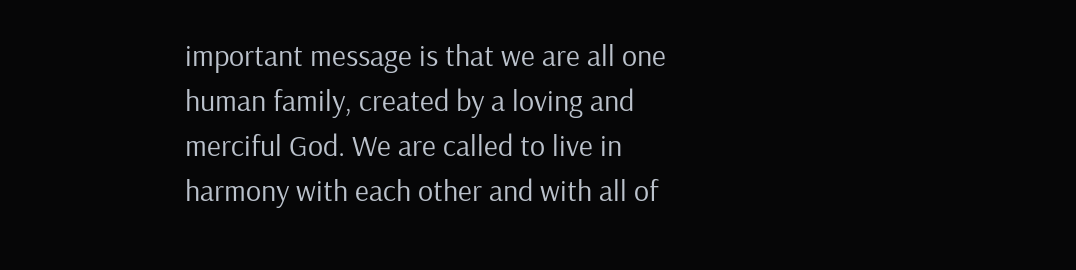important message is that we are all one human family, created by a loving and merciful God. We are called to live in harmony with each other and with all of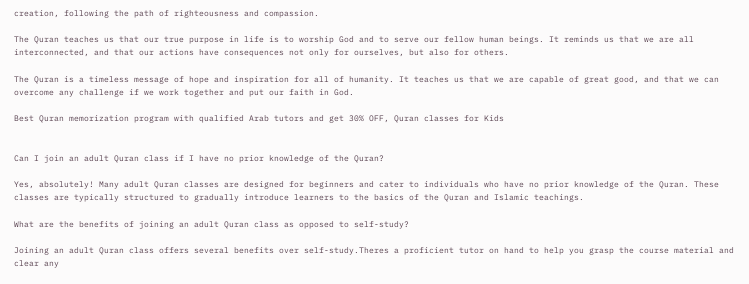creation, following the path of righteousness and compassion.

The Quran teaches us that our true purpose in life is to worship God and to serve our fellow human beings. It reminds us that we are all interconnected, and that our actions have consequences not only for ourselves, but also for others.

The Quran is a timeless message of hope and inspiration for all of humanity. It teaches us that we are capable of great good, and that we can overcome any challenge if we work together and put our faith in God.

Best Quran memorization program with qualified Arab tutors and get 30% OFF, Quran classes for Kids


Can I join an adult Quran class if I have no prior knowledge of the Quran?

Yes, absolutely! Many adult Quran classes are designed for beginners and cater to individuals who have no prior knowledge of the Quran. These classes are typically structured to gradually introduce learners to the basics of the Quran and Islamic teachings.

What are the benefits of joining an adult Quran class as opposed to self-study?

Joining an adult Quran class offers several benefits over self-study.Theres a proficient tutor on hand to help you grasp the course material and clear any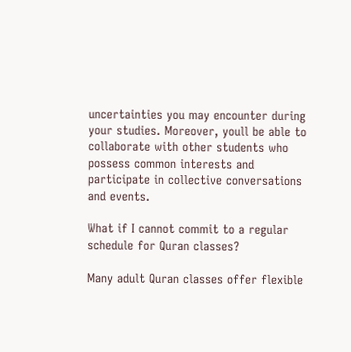uncertainties you may encounter during your studies. Moreover, youll be able to collaborate with other students who possess common interests and participate in collective conversations and events.

What if I cannot commit to a regular schedule for Quran classes?

Many adult Quran classes offer flexible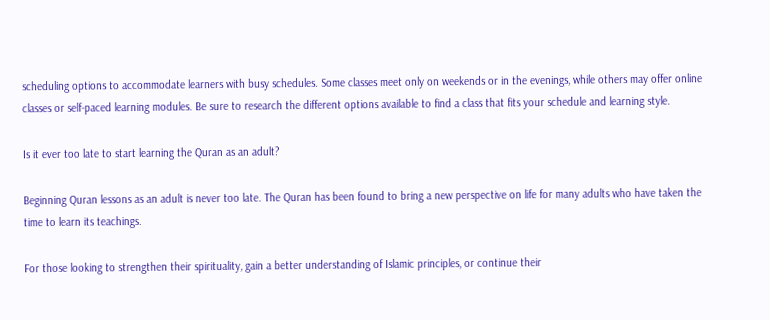scheduling options to accommodate learners with busy schedules. Some classes meet only on weekends or in the evenings, while others may offer online classes or self-paced learning modules. Be sure to research the different options available to find a class that fits your schedule and learning style.

Is it ever too late to start learning the Quran as an adult?

Beginning Quran lessons as an adult is never too late. The Quran has been found to bring a new perspective on life for many adults who have taken the time to learn its teachings.

For those looking to strengthen their spirituality, gain a better understanding of Islamic principles, or continue their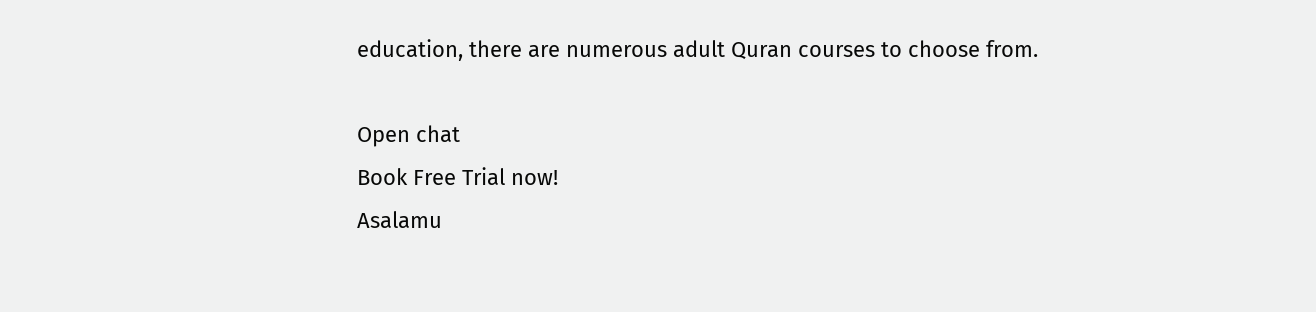education, there are numerous adult Quran courses to choose from.

Open chat
Book Free Trial now!
Asalamu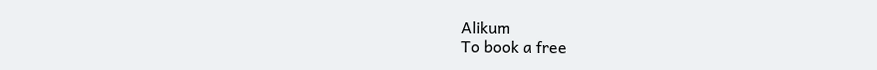Alikum
To book a free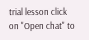trial lesson click on "Open chat" to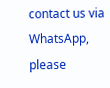contact us via WhatsApp, please